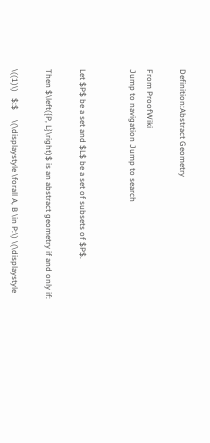Definition:Abstract Geometry

From ProofWiki
Jump to navigation Jump to search


Let $P$ be a set and $L$ be a set of subsets of $P$.

Then $\left({P, L}\right)$ is an abstract geometry if and only if:

\((1)\)   $:$     \(\displaystyle \forall A, B \in P:\) \(\displaystyle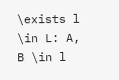\exists l \in L: A, B \in l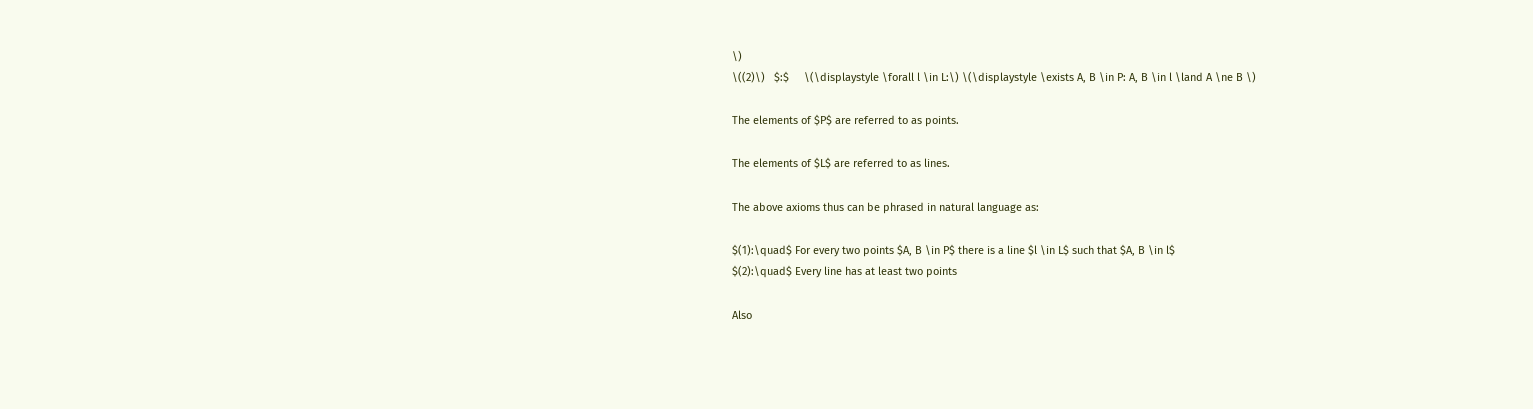\)
\((2)\)   $:$     \(\displaystyle \forall l \in L:\) \(\displaystyle \exists A, B \in P: A, B \in l \land A \ne B \)

The elements of $P$ are referred to as points.

The elements of $L$ are referred to as lines.

The above axioms thus can be phrased in natural language as:

$(1):\quad$ For every two points $A, B \in P$ there is a line $l \in L$ such that $A, B \in l$
$(2):\quad$ Every line has at least two points

Also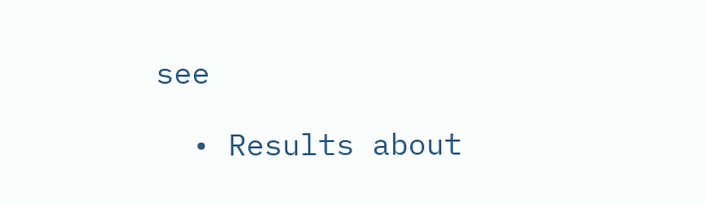see

  • Results about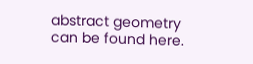abstract geometry can be found here.